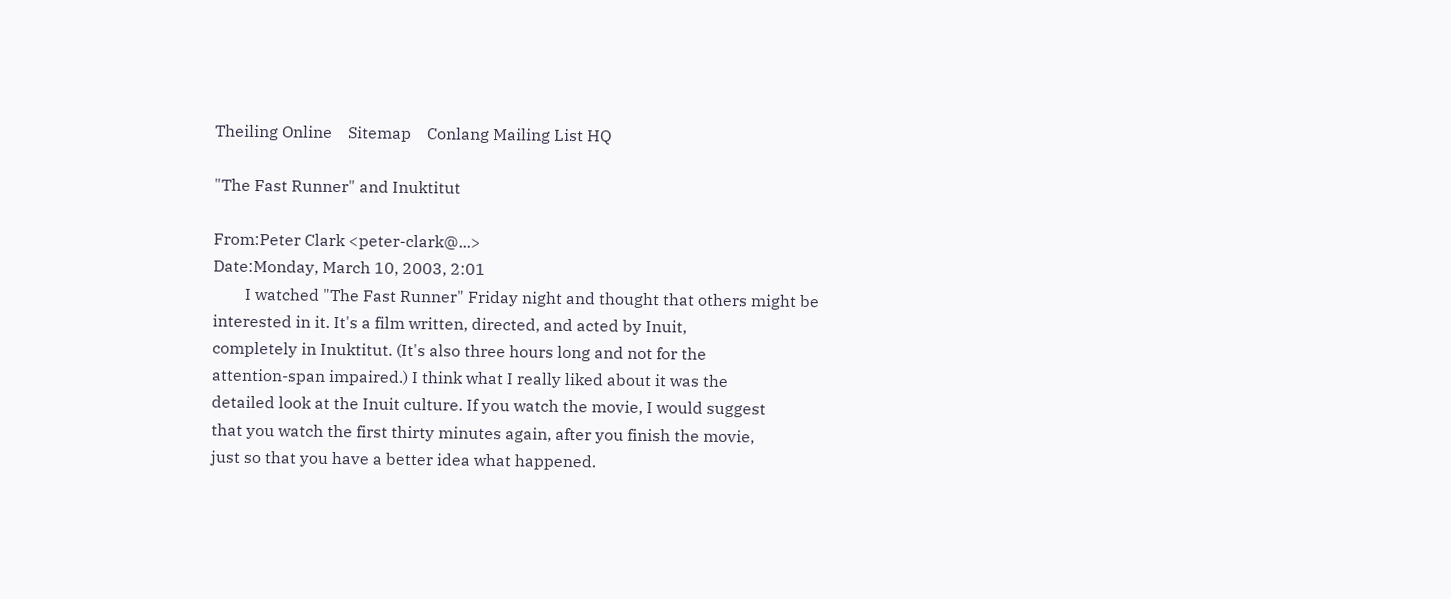Theiling Online    Sitemap    Conlang Mailing List HQ

"The Fast Runner" and Inuktitut

From:Peter Clark <peter-clark@...>
Date:Monday, March 10, 2003, 2:01
        I watched "The Fast Runner" Friday night and thought that others might be
interested in it. It's a film written, directed, and acted by Inuit,
completely in Inuktitut. (It's also three hours long and not for the
attention-span impaired.) I think what I really liked about it was the
detailed look at the Inuit culture. If you watch the movie, I would suggest
that you watch the first thirty minutes again, after you finish the movie,
just so that you have a better idea what happened.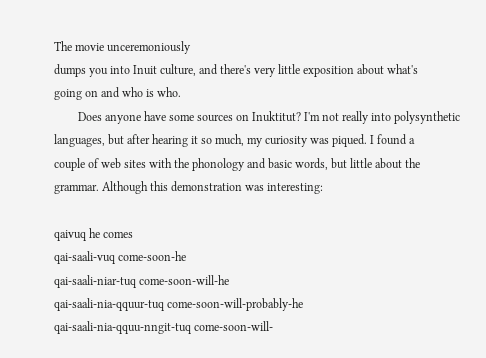The movie unceremoniously
dumps you into Inuit culture, and there's very little exposition about what's
going on and who is who.
        Does anyone have some sources on Inuktitut? I'm not really into polysynthetic
languages, but after hearing it so much, my curiosity was piqued. I found a
couple of web sites with the phonology and basic words, but little about the
grammar. Although this demonstration was interesting:

qaivuq he comes
qai-saali-vuq come-soon-he
qai-saali-niar-tuq come-soon-will-he
qai-saali-nia-qquur-tuq come-soon-will-probably-he
qai-saali-nia-qquu-nngit-tuq come-soon-will-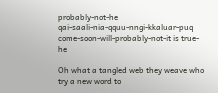probably-not-he
qai-saali-nia-qquu-nngi-kkaluar-puq come-soon-will-probably-not-it is true-he

Oh what a tangled web they weave who try a new word to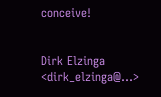conceive!


Dirk Elzinga <dirk_elzinga@...>